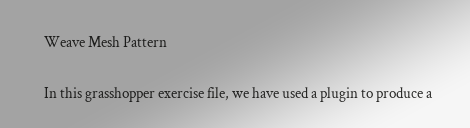Weave Mesh Pattern

In this grasshopper exercise file, we have used a plugin to produce a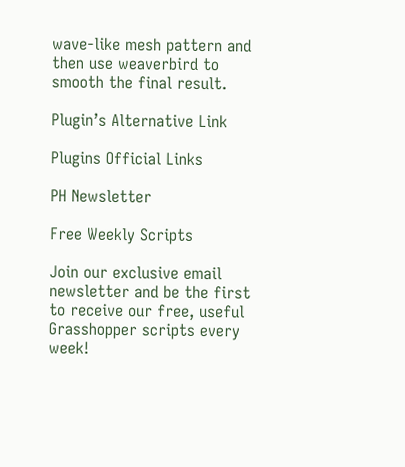wave-like mesh pattern and then use weaverbird to smooth the final result.

Plugin’s Alternative Link

Plugins Official Links

PH Newsletter

Free Weekly Scripts

Join our exclusive email newsletter and be the first to receive our free, useful Grasshopper scripts every week!